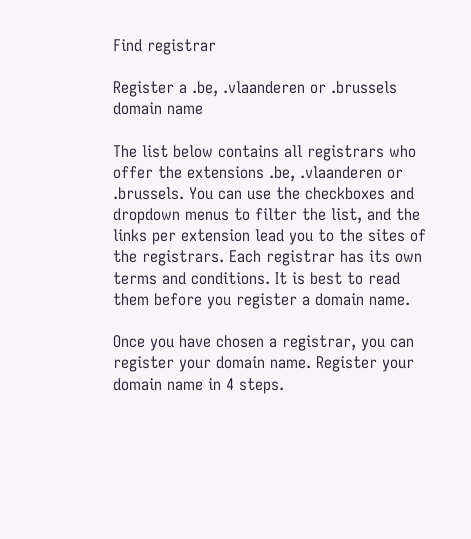Find registrar

Register a .be, .vlaanderen or .brussels domain name

The list below contains all registrars who offer the extensions .be, .vlaanderen or .brussels. You can use the checkboxes and dropdown menus to filter the list, and the links per extension lead you to the sites of the registrars. Each registrar has its own terms and conditions. It is best to read them before you register a domain name.

Once you have chosen a registrar, you can register your domain name. Register your domain name in 4 steps.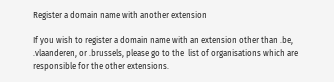Register a domain name with another extension

If you wish to register a domain name with an extension other than .be, .vlaanderen, or .brussels, please go to the  list of organisations which are responsible for the other extensions.